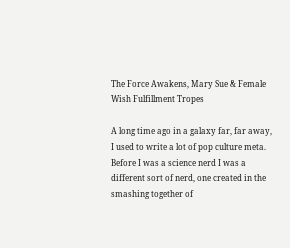The Force Awakens, Mary Sue & Female Wish Fulfillment Tropes

A long time ago in a galaxy far, far away, I used to write a lot of pop culture meta. Before I was a science nerd I was a different sort of nerd, one created in the smashing together of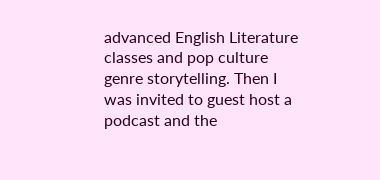advanced English Literature classes and pop culture genre storytelling. Then I was invited to guest host a podcast and the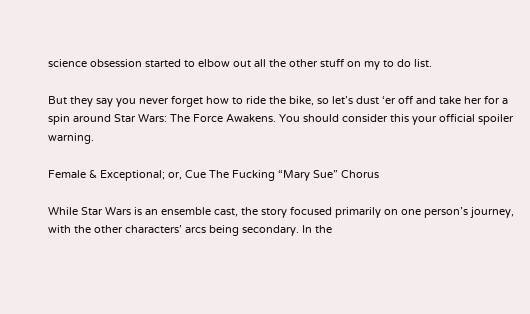science obsession started to elbow out all the other stuff on my to do list.

But they say you never forget how to ride the bike, so let’s dust ‘er off and take her for a spin around Star Wars: The Force Awakens. You should consider this your official spoiler warning.

Female & Exceptional; or, Cue The Fucking “Mary Sue” Chorus

While Star Wars is an ensemble cast, the story focused primarily on one person’s journey, with the other characters’ arcs being secondary. In the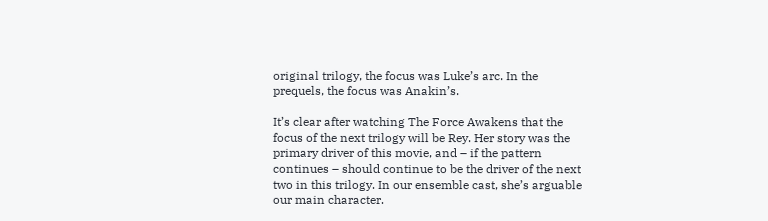original trilogy, the focus was Luke’s arc. In the prequels, the focus was Anakin’s.

It’s clear after watching The Force Awakens that the focus of the next trilogy will be Rey. Her story was the primary driver of this movie, and – if the pattern continues – should continue to be the driver of the next two in this trilogy. In our ensemble cast, she’s arguable our main character.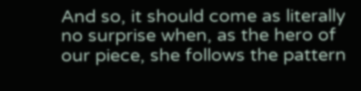And so, it should come as literally no surprise when, as the hero of our piece, she follows the pattern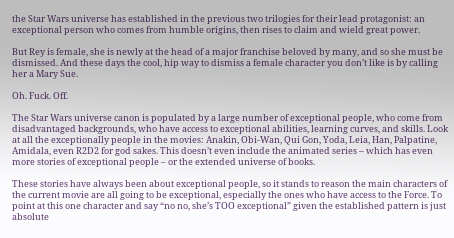the Star Wars universe has established in the previous two trilogies for their lead protagonist: an exceptional person who comes from humble origins, then rises to claim and wield great power.

But Rey is female, she is newly at the head of a major franchise beloved by many, and so she must be dismissed. And these days the cool, hip way to dismiss a female character you don’t like is by calling her a Mary Sue.

Oh. Fuck. Off.

The Star Wars universe canon is populated by a large number of exceptional people, who come from disadvantaged backgrounds, who have access to exceptional abilities, learning curves, and skills. Look at all the exceptionally people in the movies: Anakin, Obi-Wan, Qui Gon, Yoda, Leia, Han, Palpatine, Amidala, even R2D2 for god sakes. This doesn’t even include the animated series – which has even more stories of exceptional people – or the extended universe of books.

These stories have always been about exceptional people, so it stands to reason the main characters of the current movie are all going to be exceptional, especially the ones who have access to the Force. To point at this one character and say “no no, she’s TOO exceptional” given the established pattern is just absolute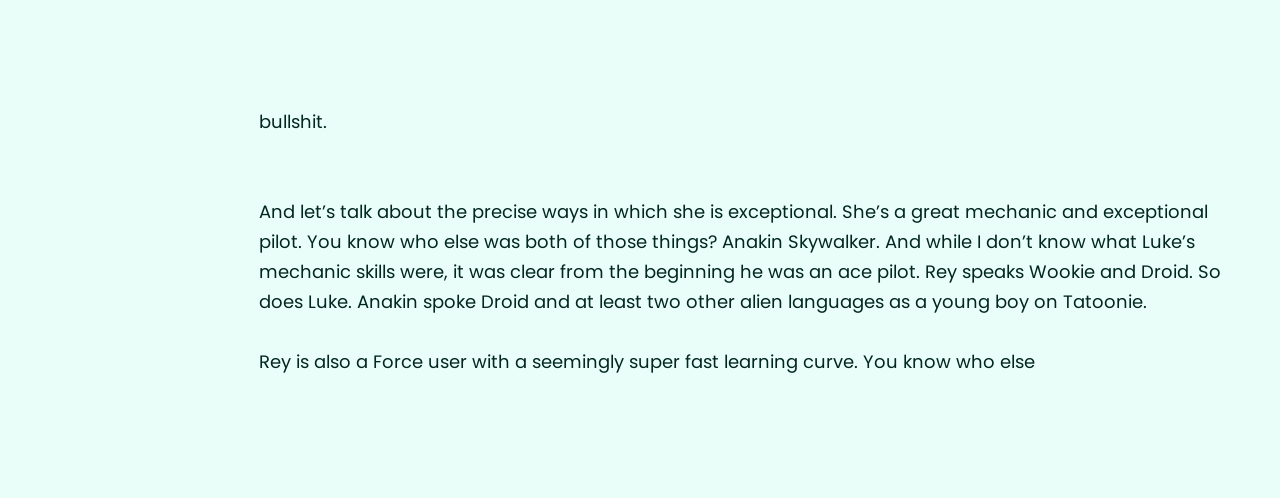bullshit.


And let’s talk about the precise ways in which she is exceptional. She’s a great mechanic and exceptional pilot. You know who else was both of those things? Anakin Skywalker. And while I don’t know what Luke’s mechanic skills were, it was clear from the beginning he was an ace pilot. Rey speaks Wookie and Droid. So does Luke. Anakin spoke Droid and at least two other alien languages as a young boy on Tatoonie.

Rey is also a Force user with a seemingly super fast learning curve. You know who else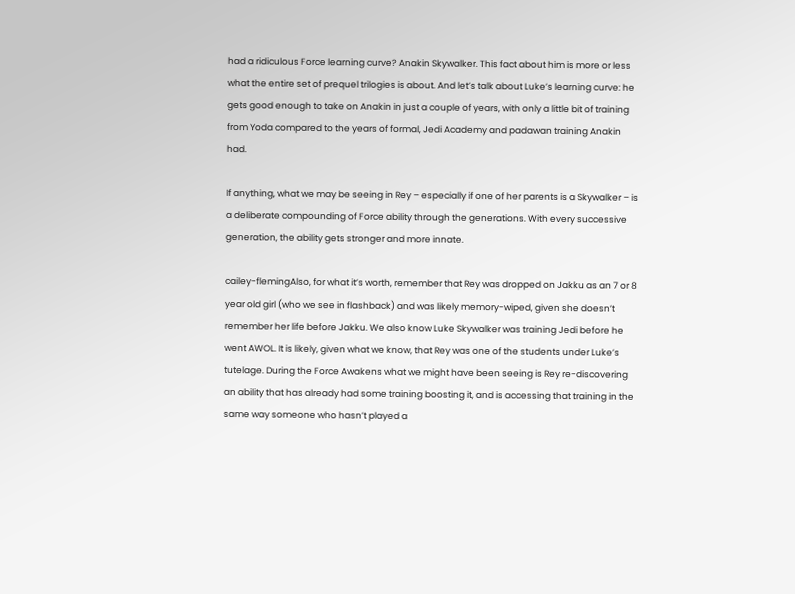had a ridiculous Force learning curve? Anakin Skywalker. This fact about him is more or less what the entire set of prequel trilogies is about. And let’s talk about Luke’s learning curve: he gets good enough to take on Anakin in just a couple of years, with only a little bit of training from Yoda compared to the years of formal, Jedi Academy and padawan training Anakin had.

If anything, what we may be seeing in Rey – especially if one of her parents is a Skywalker – is a deliberate compounding of Force ability through the generations. With every successive generation, the ability gets stronger and more innate.

cailey-flemingAlso, for what it’s worth, remember that Rey was dropped on Jakku as an 7 or 8 year old girl (who we see in flashback) and was likely memory-wiped, given she doesn’t remember her life before Jakku. We also know Luke Skywalker was training Jedi before he went AWOL. It is likely, given what we know, that Rey was one of the students under Luke’s tutelage. During the Force Awakens what we might have been seeing is Rey re-discovering an ability that has already had some training boosting it, and is accessing that training in the same way someone who hasn’t played a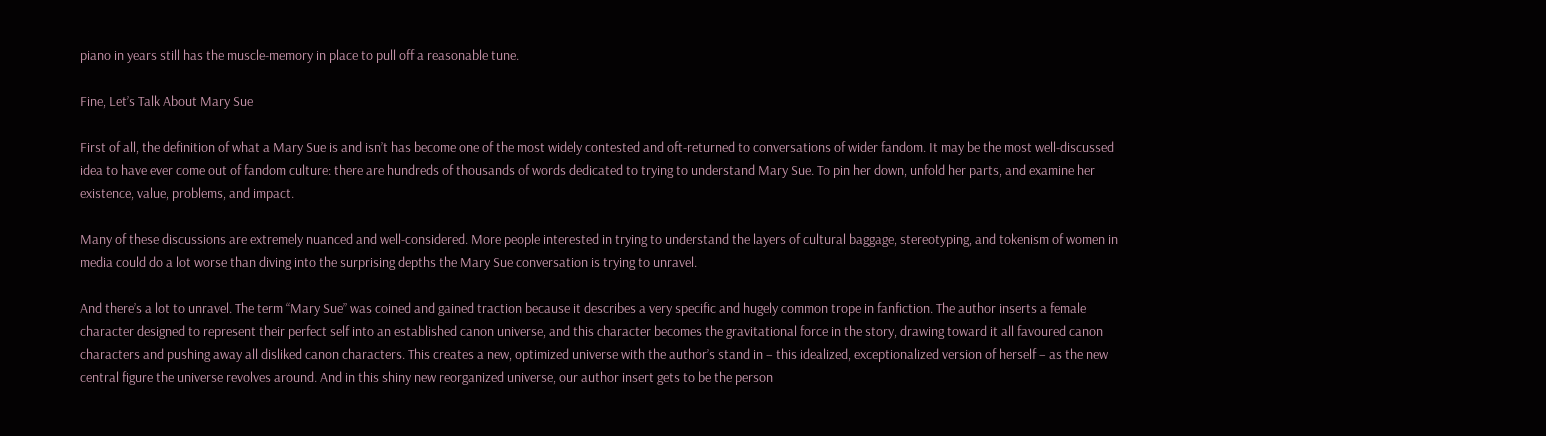piano in years still has the muscle-memory in place to pull off a reasonable tune.

Fine, Let’s Talk About Mary Sue

First of all, the definition of what a Mary Sue is and isn’t has become one of the most widely contested and oft-returned to conversations of wider fandom. It may be the most well-discussed idea to have ever come out of fandom culture: there are hundreds of thousands of words dedicated to trying to understand Mary Sue. To pin her down, unfold her parts, and examine her existence, value, problems, and impact.

Many of these discussions are extremely nuanced and well-considered. More people interested in trying to understand the layers of cultural baggage, stereotyping, and tokenism of women in media could do a lot worse than diving into the surprising depths the Mary Sue conversation is trying to unravel.

And there’s a lot to unravel. The term “Mary Sue” was coined and gained traction because it describes a very specific and hugely common trope in fanfiction. The author inserts a female character designed to represent their perfect self into an established canon universe, and this character becomes the gravitational force in the story, drawing toward it all favoured canon characters and pushing away all disliked canon characters. This creates a new, optimized universe with the author’s stand in – this idealized, exceptionalized version of herself – as the new central figure the universe revolves around. And in this shiny new reorganized universe, our author insert gets to be the person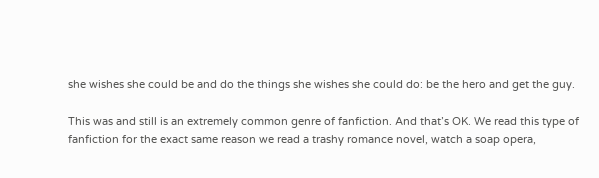she wishes she could be and do the things she wishes she could do: be the hero and get the guy.

This was and still is an extremely common genre of fanfiction. And that’s OK. We read this type of fanfiction for the exact same reason we read a trashy romance novel, watch a soap opera,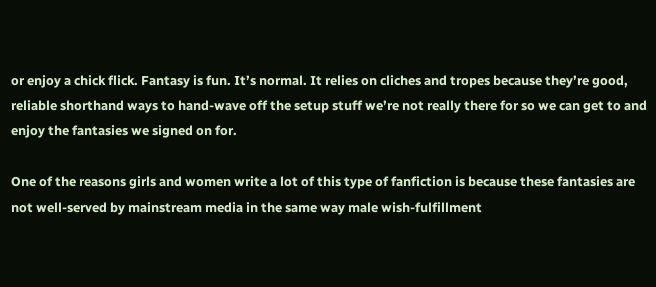or enjoy a chick flick. Fantasy is fun. It’s normal. It relies on cliches and tropes because they’re good, reliable shorthand ways to hand-wave off the setup stuff we’re not really there for so we can get to and enjoy the fantasies we signed on for.

One of the reasons girls and women write a lot of this type of fanfiction is because these fantasies are not well-served by mainstream media in the same way male wish-fulfillment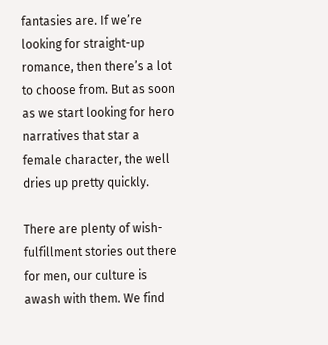fantasies are. If we’re looking for straight-up romance, then there’s a lot to choose from. But as soon as we start looking for hero narratives that star a female character, the well dries up pretty quickly.

There are plenty of wish-fulfillment stories out there for men, our culture is awash with them. We find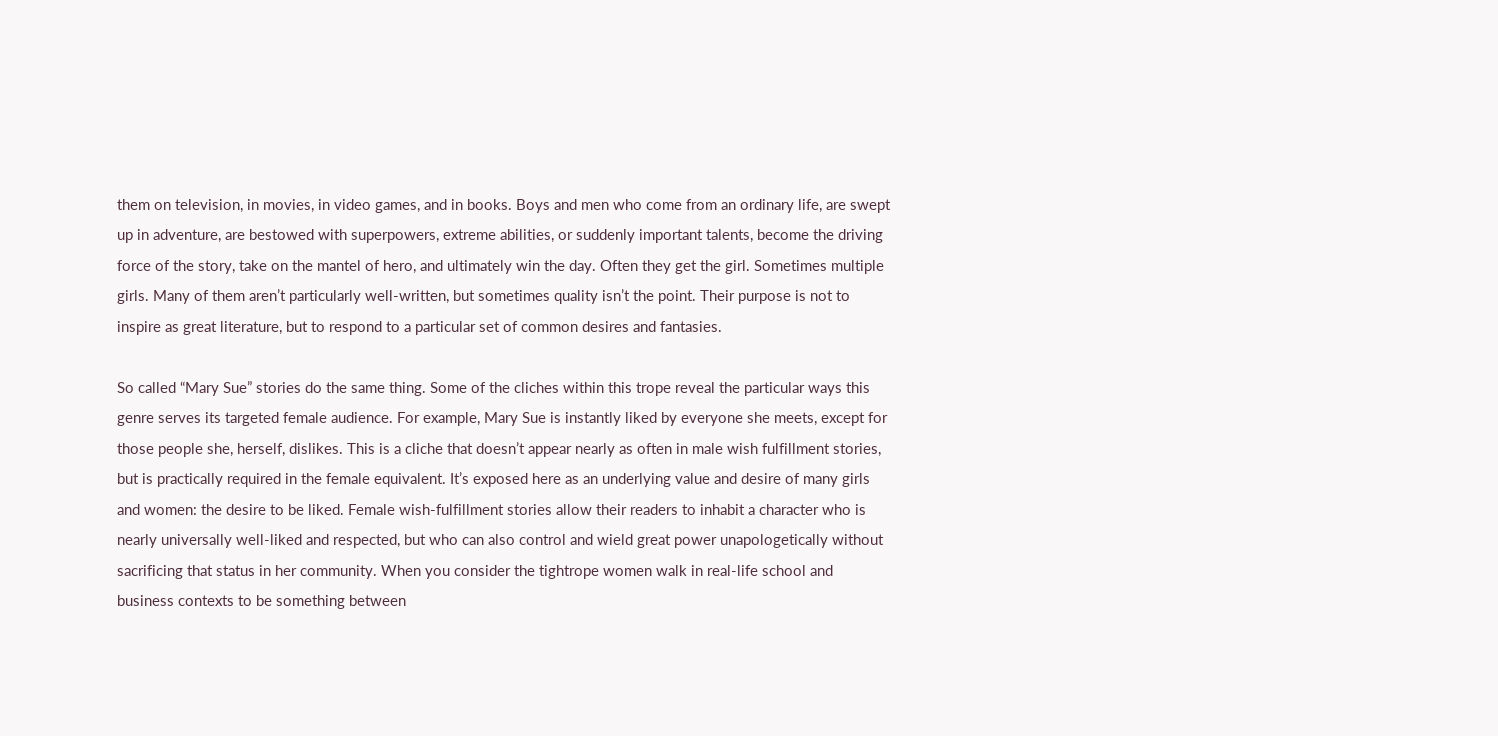them on television, in movies, in video games, and in books. Boys and men who come from an ordinary life, are swept up in adventure, are bestowed with superpowers, extreme abilities, or suddenly important talents, become the driving force of the story, take on the mantel of hero, and ultimately win the day. Often they get the girl. Sometimes multiple girls. Many of them aren’t particularly well-written, but sometimes quality isn’t the point. Their purpose is not to inspire as great literature, but to respond to a particular set of common desires and fantasies.

So called “Mary Sue” stories do the same thing. Some of the cliches within this trope reveal the particular ways this genre serves its targeted female audience. For example, Mary Sue is instantly liked by everyone she meets, except for those people she, herself, dislikes. This is a cliche that doesn’t appear nearly as often in male wish fulfillment stories, but is practically required in the female equivalent. It’s exposed here as an underlying value and desire of many girls and women: the desire to be liked. Female wish-fulfillment stories allow their readers to inhabit a character who is nearly universally well-liked and respected, but who can also control and wield great power unapologetically without sacrificing that status in her community. When you consider the tightrope women walk in real-life school and business contexts to be something between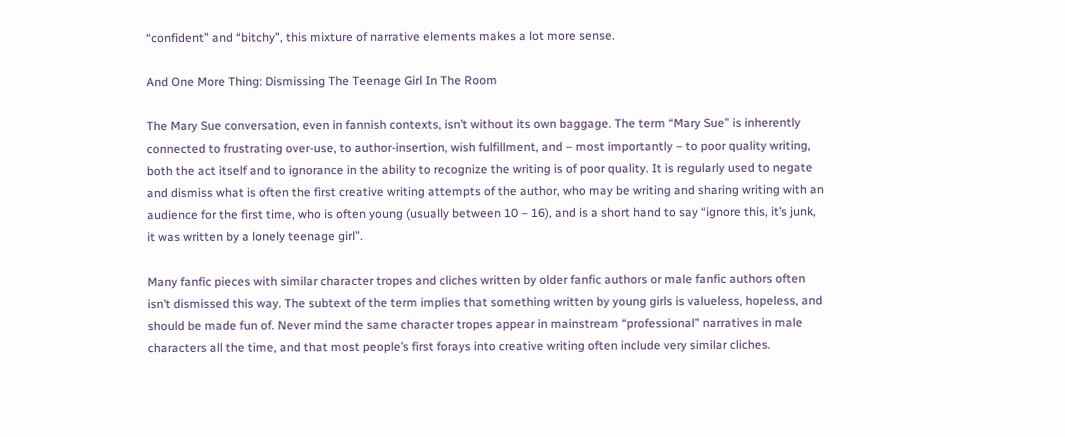“confident” and “bitchy”, this mixture of narrative elements makes a lot more sense.

And One More Thing: Dismissing The Teenage Girl In The Room

The Mary Sue conversation, even in fannish contexts, isn’t without its own baggage. The term “Mary Sue” is inherently connected to frustrating over-use, to author-insertion, wish fulfillment, and – most importantly – to poor quality writing, both the act itself and to ignorance in the ability to recognize the writing is of poor quality. It is regularly used to negate and dismiss what is often the first creative writing attempts of the author, who may be writing and sharing writing with an audience for the first time, who is often young (usually between 10 – 16), and is a short hand to say “ignore this, it’s junk, it was written by a lonely teenage girl”.

Many fanfic pieces with similar character tropes and cliches written by older fanfic authors or male fanfic authors often isn’t dismissed this way. The subtext of the term implies that something written by young girls is valueless, hopeless, and should be made fun of. Never mind the same character tropes appear in mainstream “professional” narratives in male characters all the time, and that most people’s first forays into creative writing often include very similar cliches.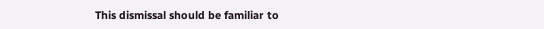This dismissal should be familiar to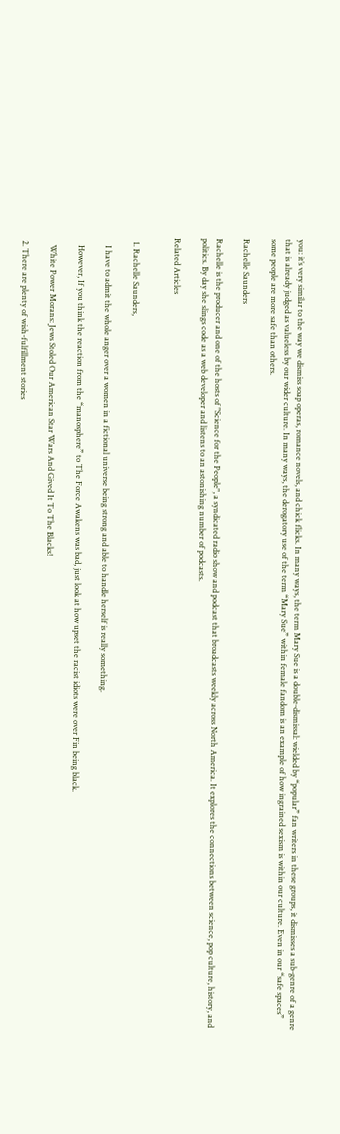you: it’s very similar to the way we dismiss soap operas, romance novels, and chick flicks. In many ways, the term Mary Sue is a double-dismissal: wielded by “popular” fan writers in these groups, it dismisses a sub-genre of a genre that is already judged as valueless by our wider culture. In many ways, the derogatory use of the term “Mary Sue” within female fandom is an example of how ingrained sexism is within our culture. Even in our “safe spaces” some people are more safe than others.

Rachelle Saunders

Rachelle is the producer and one of the hosts of "Science for the People", a syndicated radio show and podcast that broadcasts weekly across North America. It explores the connections between science, pop culture, history, and politics. By day she slings code as a web developer and listens to an astonishing number of podcasts.

Related Articles


  1. Rachelle Saunders,

    I have to admit the whole anger over a women in a fictional universe being strong and able to handle herself is really something.

    However, If you think the reaction from the “manosphere” to The Force Awakens was bad, just look at how upset the racist idiots were over Fin being black.

    White Power Morans: Jews Stoled Our American Star Wars And Gived It To The Blacks!

  2. There are plenty of wish-fulfillment stories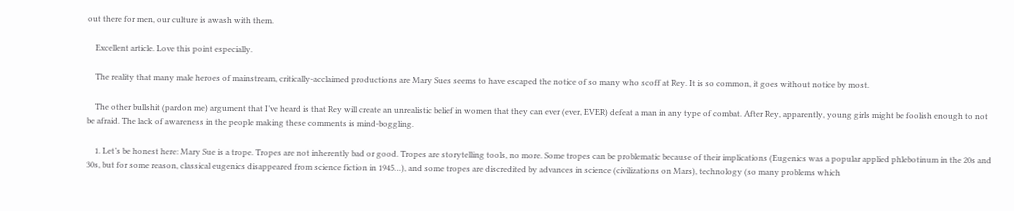out there for men, our culture is awash with them.

    Excellent article. Love this point especially.

    The reality that many male heroes of mainstream, critically-acclaimed productions are Mary Sues seems to have escaped the notice of so many who scoff at Rey. It is so common, it goes without notice by most.

    The other bullshit (pardon me) argument that I’ve heard is that Rey will create an unrealistic belief in women that they can ever (ever, EVER) defeat a man in any type of combat. After Rey, apparently, young girls might be foolish enough to not be afraid. The lack of awareness in the people making these comments is mind-boggling.

    1. Let’s be honest here: Mary Sue is a trope. Tropes are not inherently bad or good. Tropes are storytelling tools, no more. Some tropes can be problematic because of their implications (Eugenics was a popular applied phlebotinum in the 20s and 30s, but for some reason, classical eugenics disappeared from science fiction in 1945…), and some tropes are discredited by advances in science (civilizations on Mars), technology (so many problems which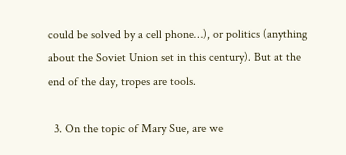could be solved by a cell phone…), or politics (anything about the Soviet Union set in this century). But at the end of the day, tropes are tools.

  3. On the topic of Mary Sue, are we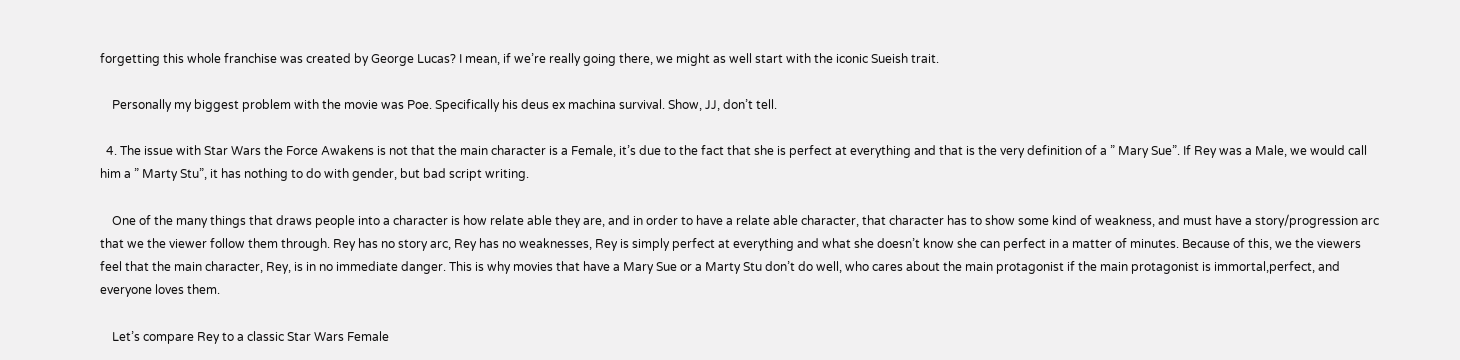forgetting this whole franchise was created by George Lucas? I mean, if we’re really going there, we might as well start with the iconic Sueish trait.

    Personally my biggest problem with the movie was Poe. Specifically his deus ex machina survival. Show, JJ, don’t tell.

  4. The issue with Star Wars the Force Awakens is not that the main character is a Female, it’s due to the fact that she is perfect at everything and that is the very definition of a ” Mary Sue”. If Rey was a Male, we would call him a ” Marty Stu”, it has nothing to do with gender, but bad script writing.

    One of the many things that draws people into a character is how relate able they are, and in order to have a relate able character, that character has to show some kind of weakness, and must have a story/progression arc that we the viewer follow them through. Rey has no story arc, Rey has no weaknesses, Rey is simply perfect at everything and what she doesn’t know she can perfect in a matter of minutes. Because of this, we the viewers feel that the main character, Rey, is in no immediate danger. This is why movies that have a Mary Sue or a Marty Stu don’t do well, who cares about the main protagonist if the main protagonist is immortal,perfect, and everyone loves them.

    Let’s compare Rey to a classic Star Wars Female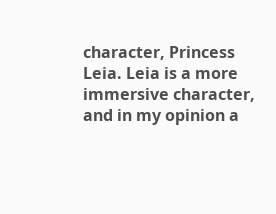character, Princess Leia. Leia is a more immersive character, and in my opinion a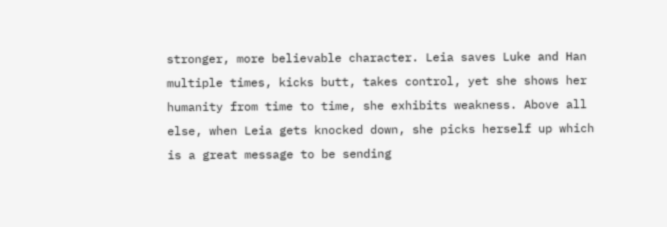stronger, more believable character. Leia saves Luke and Han multiple times, kicks butt, takes control, yet she shows her humanity from time to time, she exhibits weakness. Above all else, when Leia gets knocked down, she picks herself up which is a great message to be sending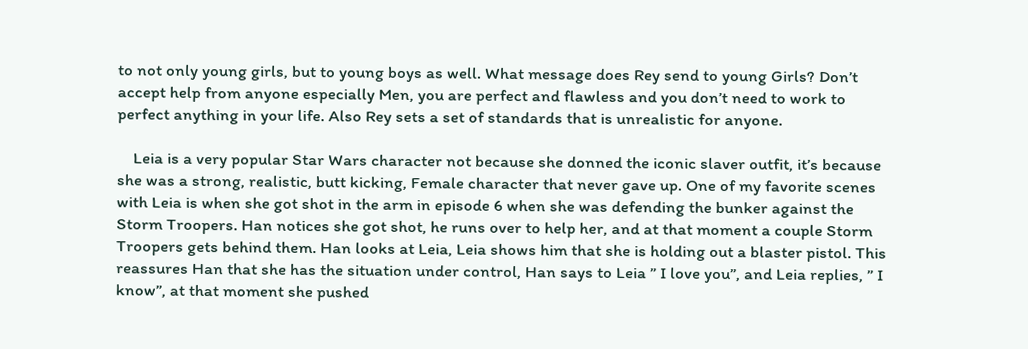to not only young girls, but to young boys as well. What message does Rey send to young Girls? Don’t accept help from anyone especially Men, you are perfect and flawless and you don’t need to work to perfect anything in your life. Also Rey sets a set of standards that is unrealistic for anyone.

    Leia is a very popular Star Wars character not because she donned the iconic slaver outfit, it’s because she was a strong, realistic, butt kicking, Female character that never gave up. One of my favorite scenes with Leia is when she got shot in the arm in episode 6 when she was defending the bunker against the Storm Troopers. Han notices she got shot, he runs over to help her, and at that moment a couple Storm Troopers gets behind them. Han looks at Leia, Leia shows him that she is holding out a blaster pistol. This reassures Han that she has the situation under control, Han says to Leia ” I love you”, and Leia replies, ” I know”, at that moment she pushed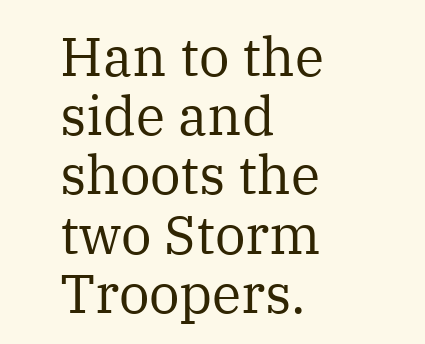Han to the side and shoots the two Storm Troopers.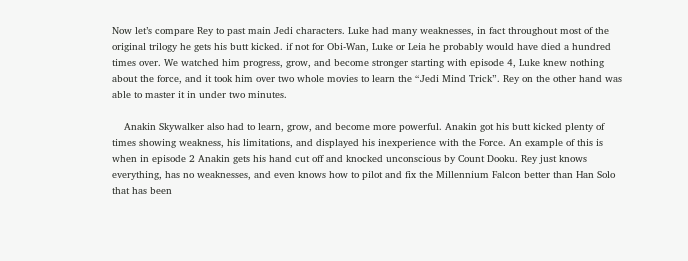Now let’s compare Rey to past main Jedi characters. Luke had many weaknesses, in fact throughout most of the original trilogy he gets his butt kicked. if not for Obi-Wan, Luke or Leia he probably would have died a hundred times over. We watched him progress, grow, and become stronger starting with episode 4, Luke knew nothing about the force, and it took him over two whole movies to learn the “Jedi Mind Trick”. Rey on the other hand was able to master it in under two minutes.

    Anakin Skywalker also had to learn, grow, and become more powerful. Anakin got his butt kicked plenty of times showing weakness, his limitations, and displayed his inexperience with the Force. An example of this is when in episode 2 Anakin gets his hand cut off and knocked unconscious by Count Dooku. Rey just knows everything, has no weaknesses, and even knows how to pilot and fix the Millennium Falcon better than Han Solo that has been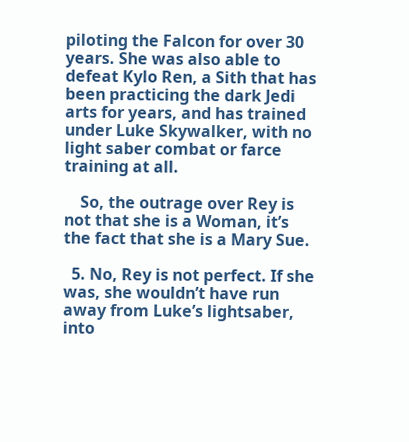piloting the Falcon for over 30 years. She was also able to defeat Kylo Ren, a Sith that has been practicing the dark Jedi arts for years, and has trained under Luke Skywalker, with no light saber combat or farce training at all.

    So, the outrage over Rey is not that she is a Woman, it’s the fact that she is a Mary Sue.

  5. No, Rey is not perfect. If she was, she wouldn’t have run away from Luke’s lightsaber, into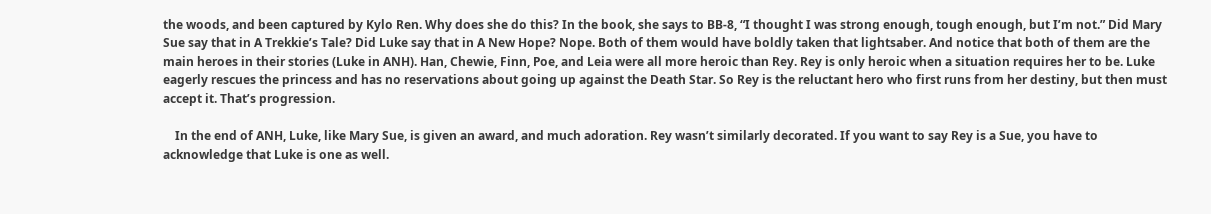the woods, and been captured by Kylo Ren. Why does she do this? In the book, she says to BB-8, “I thought I was strong enough, tough enough, but I’m not.” Did Mary Sue say that in A Trekkie’s Tale? Did Luke say that in A New Hope? Nope. Both of them would have boldly taken that lightsaber. And notice that both of them are the main heroes in their stories (Luke in ANH). Han, Chewie, Finn, Poe, and Leia were all more heroic than Rey. Rey is only heroic when a situation requires her to be. Luke eagerly rescues the princess and has no reservations about going up against the Death Star. So Rey is the reluctant hero who first runs from her destiny, but then must accept it. That’s progression.

    In the end of ANH, Luke, like Mary Sue, is given an award, and much adoration. Rey wasn’t similarly decorated. If you want to say Rey is a Sue, you have to acknowledge that Luke is one as well.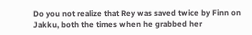Do you not realize that Rey was saved twice by Finn on Jakku, both the times when he grabbed her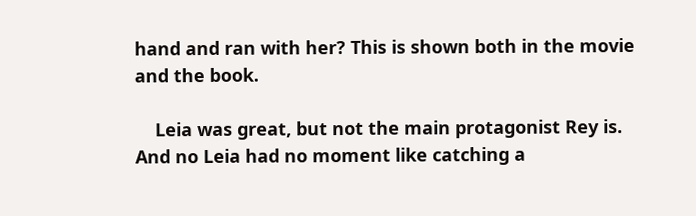hand and ran with her? This is shown both in the movie and the book.

    Leia was great, but not the main protagonist Rey is. And no Leia had no moment like catching a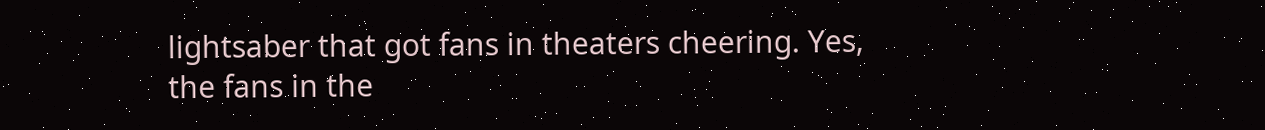lightsaber that got fans in theaters cheering. Yes, the fans in the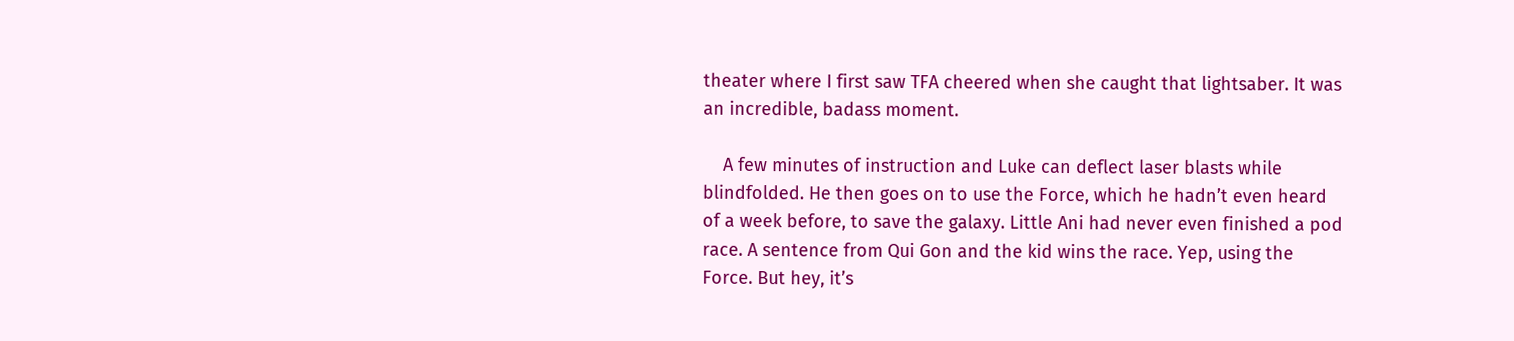theater where I first saw TFA cheered when she caught that lightsaber. It was an incredible, badass moment.

    A few minutes of instruction and Luke can deflect laser blasts while blindfolded. He then goes on to use the Force, which he hadn’t even heard of a week before, to save the galaxy. Little Ani had never even finished a pod race. A sentence from Qui Gon and the kid wins the race. Yep, using the Force. But hey, it’s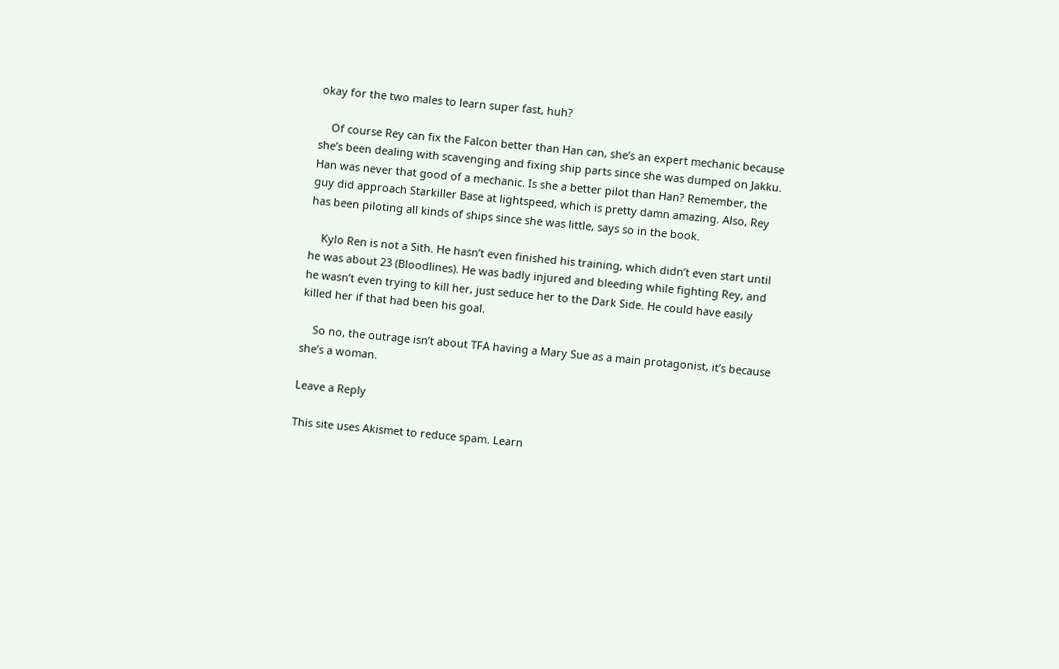okay for the two males to learn super fast, huh?

    Of course Rey can fix the Falcon better than Han can, she’s an expert mechanic because she’s been dealing with scavenging and fixing ship parts since she was dumped on Jakku. Han was never that good of a mechanic. Is she a better pilot than Han? Remember, the guy did approach Starkiller Base at lightspeed, which is pretty damn amazing. Also, Rey has been piloting all kinds of ships since she was little, says so in the book.

    Kylo Ren is not a Sith. He hasn’t even finished his training, which didn’t even start until he was about 23 (Bloodlines). He was badly injured and bleeding while fighting Rey, and he wasn’t even trying to kill her, just seduce her to the Dark Side. He could have easily killed her if that had been his goal.

    So no, the outrage isn’t about TFA having a Mary Sue as a main protagonist, it’s because she’s a woman.

Leave a Reply

This site uses Akismet to reduce spam. Learn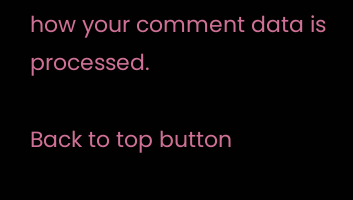how your comment data is processed.

Back to top button